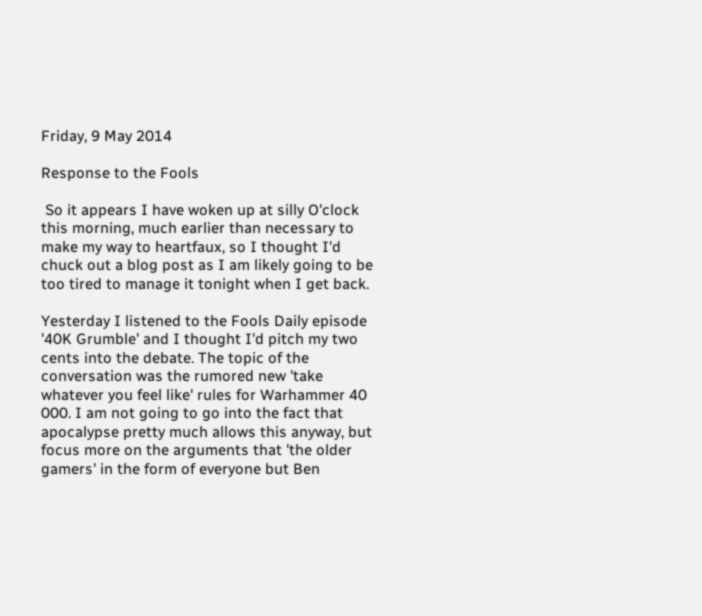Friday, 9 May 2014

Response to the Fools

 So it appears I have woken up at silly O'clock this morning, much earlier than necessary to make my way to heartfaux, so I thought I'd chuck out a blog post as I am likely going to be too tired to manage it tonight when I get back.

Yesterday I listened to the Fools Daily episode '40K Grumble' and I thought I'd pitch my two cents into the debate. The topic of the conversation was the rumored new 'take whatever you feel like' rules for Warhammer 40 000. I am not going to go into the fact that apocalypse pretty much allows this anyway, but focus more on the arguments that 'the older gamers' in the form of everyone but Ben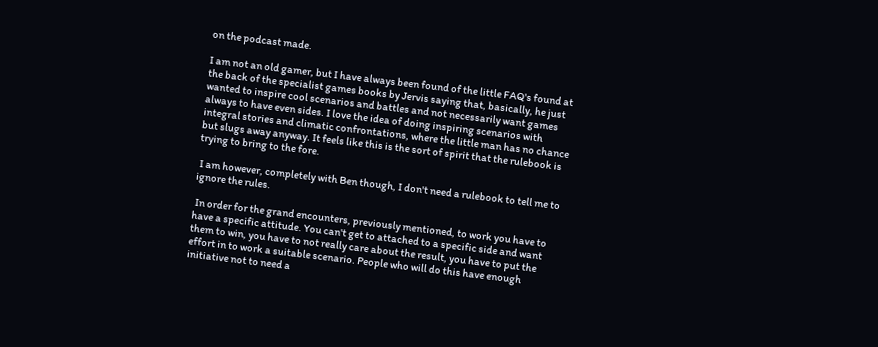on the podcast made.

I am not an old gamer, but I have always been found of the little FAQ's found at the back of the specialist games books by Jervis saying that, basically, he just wanted to inspire cool scenarios and battles and not necessarily want games always to have even sides. I love the idea of doing inspiring scenarios with integral stories and climatic confrontations, where the little man has no chance but slugs away anyway. It feels like this is the sort of spirit that the rulebook is trying to bring to the fore.

 I am however, completely with Ben though, I don't need a rulebook to tell me to ignore the rules.

 In order for the grand encounters, previously mentioned, to work you have to have a specific attitude. You can't get to attached to a specific side and want them to win, you have to not really care about the result, you have to put the effort in to work a suitable scenario. People who will do this have enough initiative not to need a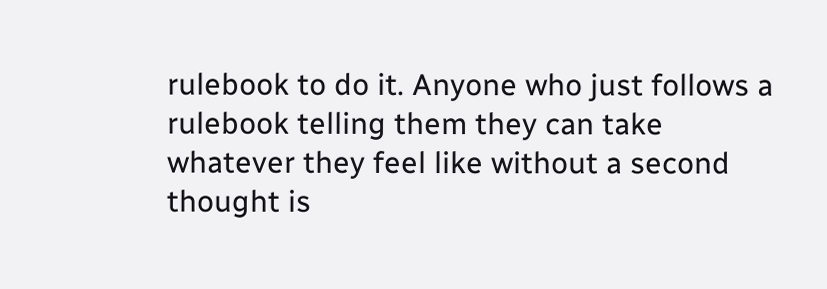rulebook to do it. Anyone who just follows a rulebook telling them they can take whatever they feel like without a second thought is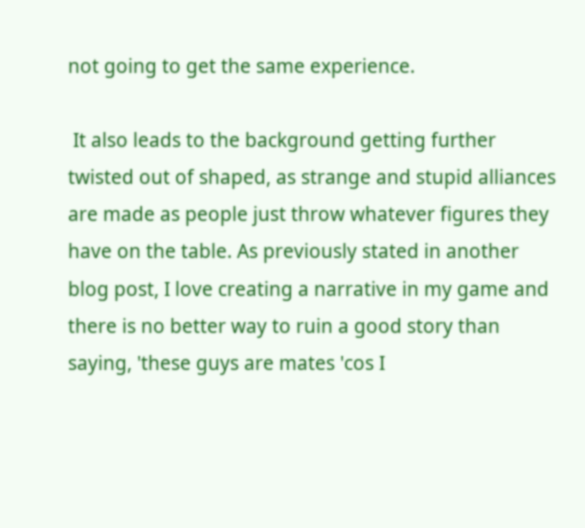not going to get the same experience.

 It also leads to the background getting further twisted out of shaped, as strange and stupid alliances are made as people just throw whatever figures they have on the table. As previously stated in another blog post, I love creating a narrative in my game and there is no better way to ruin a good story than saying, 'these guys are mates 'cos I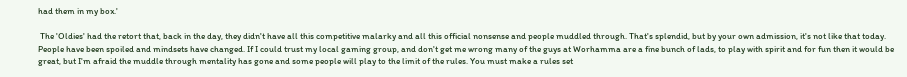had them in my box.'

 The 'Oldies' had the retort that, back in the day, they didn't have all this competitive malarky and all this official nonsense and people muddled through. That's splendid, but by your own admission, it's not like that today. People have been spoiled and mindsets have changed. If I could trust my local gaming group, and don't get me wrong many of the guys at Worhamma are a fine bunch of lads, to play with spirit and for fun then it would be great, but I'm afraid the muddle through mentality has gone and some people will play to the limit of the rules. You must make a rules set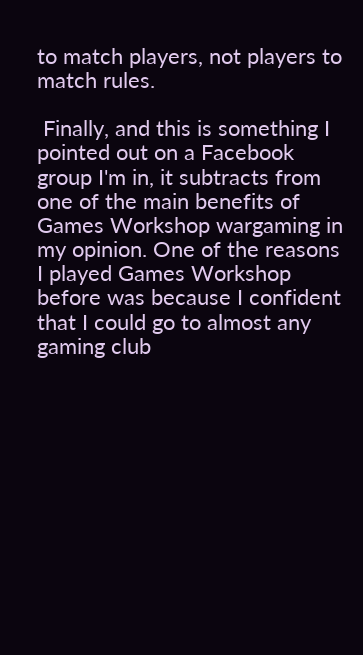to match players, not players to match rules.

 Finally, and this is something I pointed out on a Facebook group I'm in, it subtracts from one of the main benefits of Games Workshop wargaming in my opinion. One of the reasons I played Games Workshop before was because I confident that I could go to almost any gaming club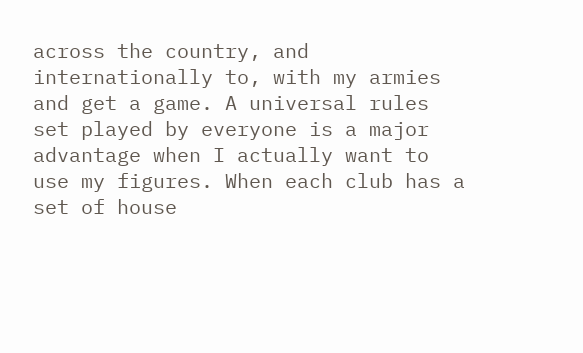across the country, and internationally to, with my armies and get a game. A universal rules set played by everyone is a major advantage when I actually want to use my figures. When each club has a set of house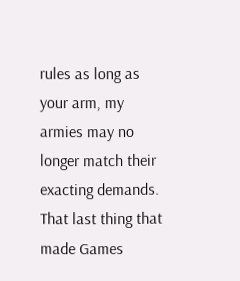rules as long as your arm, my armies may no longer match their exacting demands. That last thing that made Games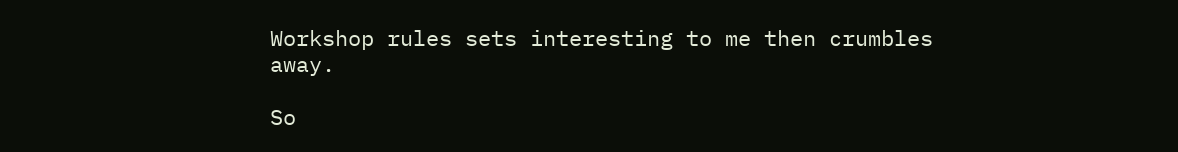Workshop rules sets interesting to me then crumbles away.

So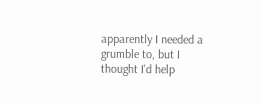apparently I needed a grumble to, but I thought I'd help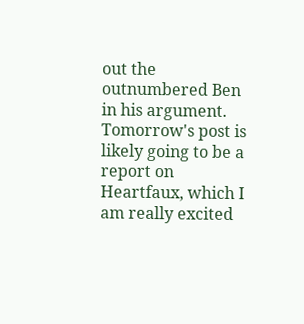out the outnumbered Ben in his argument. Tomorrow's post is likely going to be a report on Heartfaux, which I am really excited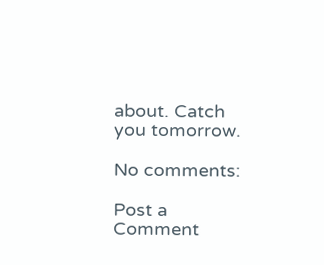about. Catch you tomorrow.

No comments:

Post a Comment